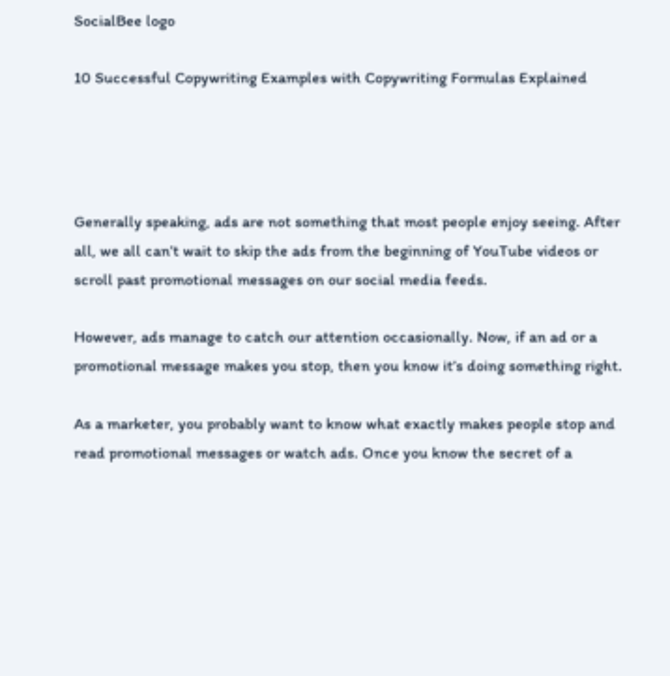SocialBee logo

10 Successful Copywriting Examples with Copywriting Formulas Explained




Generally speaking, ads are not something that most people enjoy seeing. After all, we all can’t wait to skip the ads from the beginning of YouTube videos or scroll past promotional messages on our social media feeds.

However, ads manage to catch our attention occasionally. Now, if an ad or a promotional message makes you stop, then you know it’s doing something right.

As a marketer, you probably want to know what exactly makes people stop and read promotional messages or watch ads. Once you know the secret of a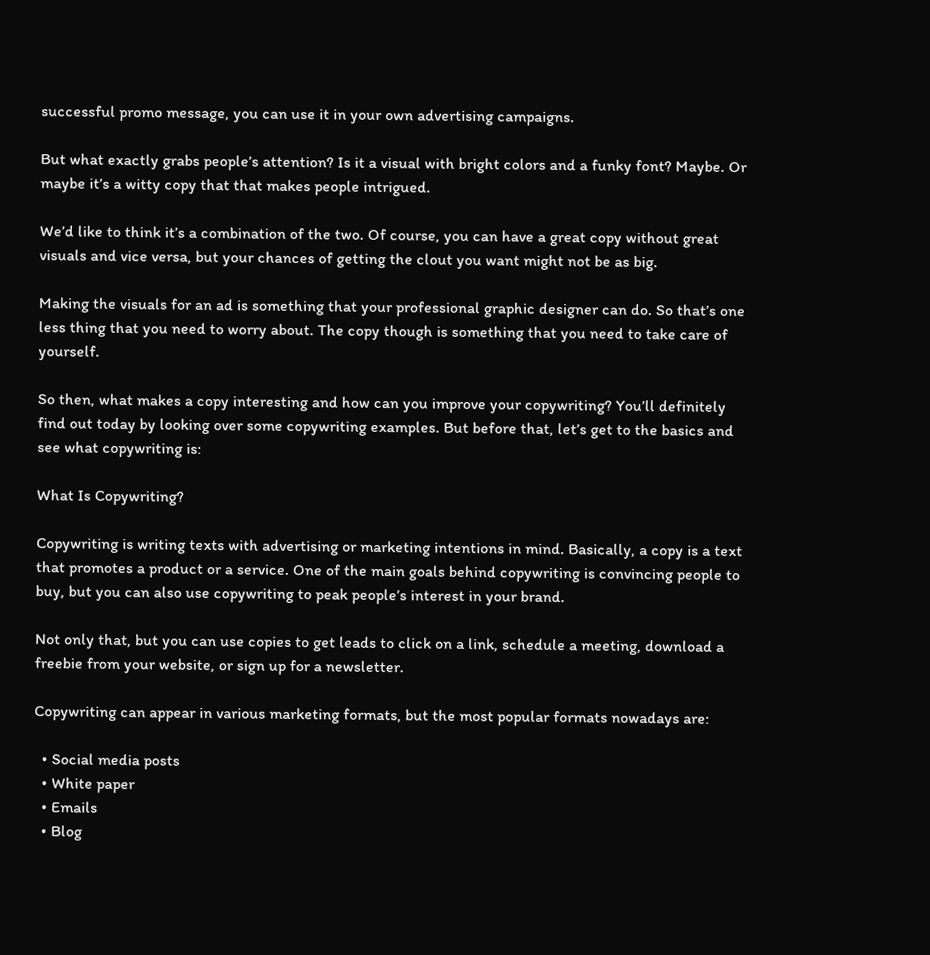successful promo message, you can use it in your own advertising campaigns.

But what exactly grabs people’s attention? Is it a visual with bright colors and a funky font? Maybe. Or maybe it’s a witty copy that that makes people intrigued.

We’d like to think it’s a combination of the two. Of course, you can have a great copy without great visuals and vice versa, but your chances of getting the clout you want might not be as big.

Making the visuals for an ad is something that your professional graphic designer can do. So that’s one less thing that you need to worry about. The copy though is something that you need to take care of yourself.

So then, what makes a copy interesting and how can you improve your copywriting? You’ll definitely find out today by looking over some copywriting examples. But before that, let’s get to the basics and see what copywriting is:

What Is Copywriting?

Copywriting is writing texts with advertising or marketing intentions in mind. Basically, a copy is a text that promotes a product or a service. One of the main goals behind copywriting is convincing people to buy, but you can also use copywriting to peak people’s interest in your brand.

Not only that, but you can use copies to get leads to click on a link, schedule a meeting, download a freebie from your website, or sign up for a newsletter.

Copywriting can appear in various marketing formats, but the most popular formats nowadays are:

  • Social media posts
  • White paper
  • Emails
  • Blog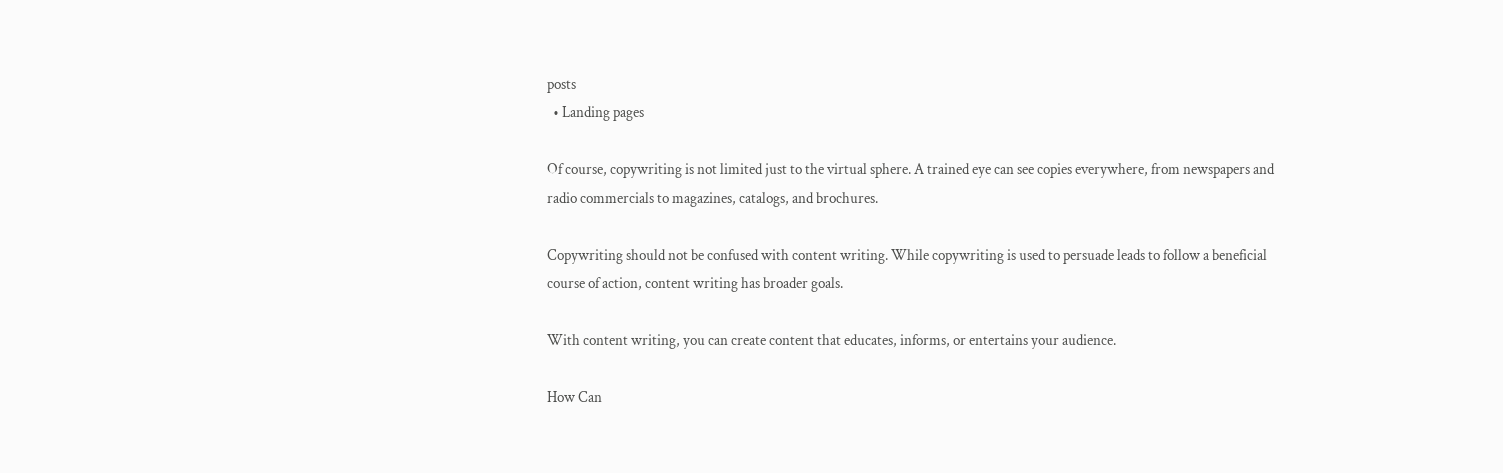posts
  • Landing pages

Of course, copywriting is not limited just to the virtual sphere. A trained eye can see copies everywhere, from newspapers and radio commercials to magazines, catalogs, and brochures.

Copywriting should not be confused with content writing. While copywriting is used to persuade leads to follow a beneficial course of action, content writing has broader goals.

With content writing, you can create content that educates, informs, or entertains your audience.

How Can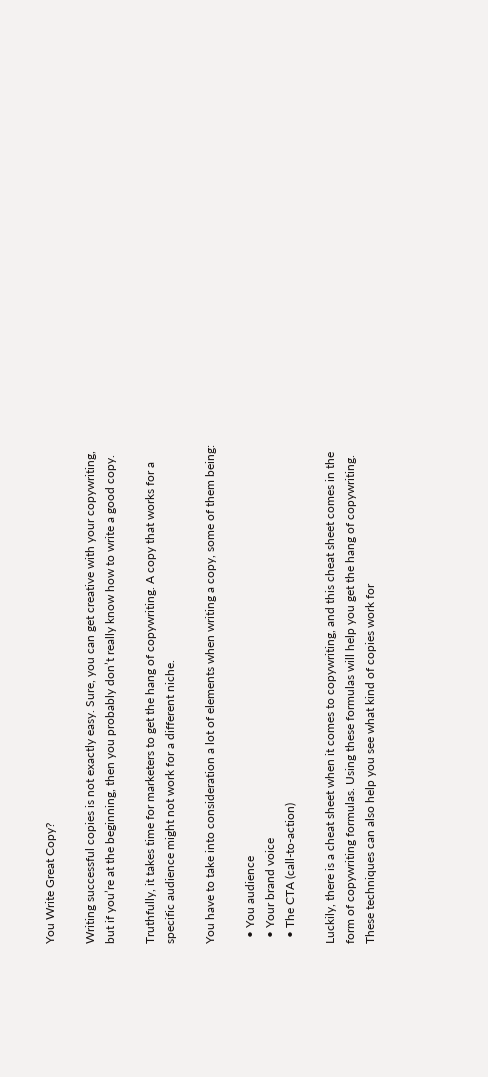You Write Great Copy?

Writing successful copies is not exactly easy. Sure, you can get creative with your copywriting, but if you’re at the beginning, then you probably don’t really know how to write a good copy.

Truthfully, it takes time for marketers to get the hang of copywriting. A copy that works for a specific audience might not work for a different niche.

You have to take into consideration a lot of elements when writing a copy, some of them being:

  • You audience
  • Your brand voice
  • The CTA (call-to-action)

Luckily, there is a cheat sheet when it comes to copywriting, and this cheat sheet comes in the form of copywriting formulas. Using these formulas will help you get the hang of copywriting. These techniques can also help you see what kind of copies work for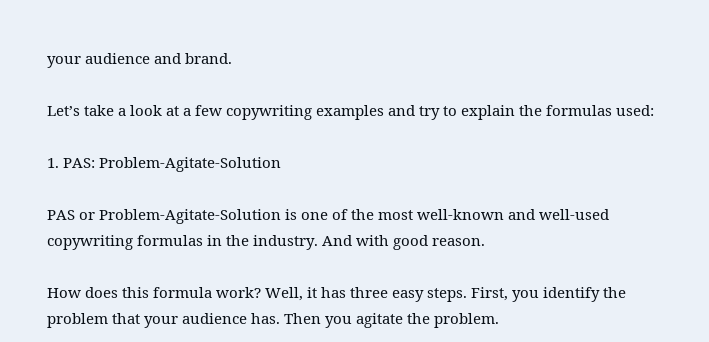your audience and brand.

Let’s take a look at a few copywriting examples and try to explain the formulas used:

1. PAS: Problem-Agitate-Solution

PAS or Problem-Agitate-Solution is one of the most well-known and well-used copywriting formulas in the industry. And with good reason.

How does this formula work? Well, it has three easy steps. First, you identify the problem that your audience has. Then you agitate the problem.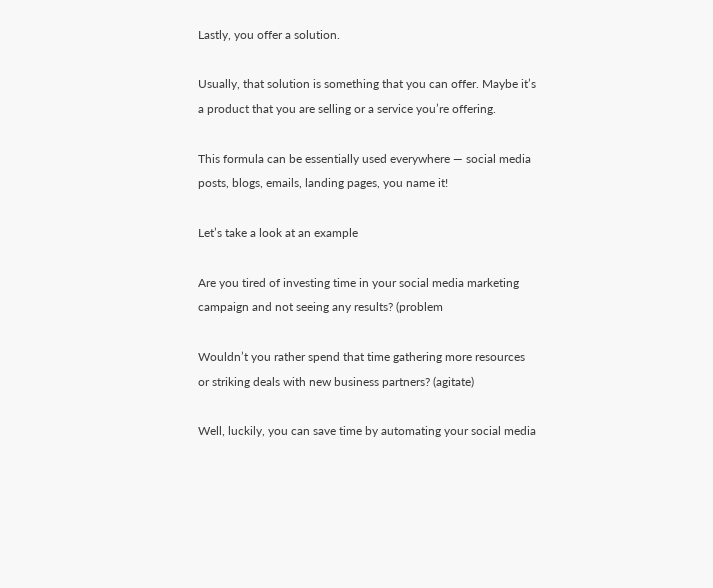Lastly, you offer a solution.

Usually, that solution is something that you can offer. Maybe it’s a product that you are selling or a service you’re offering.

This formula can be essentially used everywhere — social media posts, blogs, emails, landing pages, you name it!

Let’s take a look at an example

Are you tired of investing time in your social media marketing campaign and not seeing any results? (problem

Wouldn’t you rather spend that time gathering more resources or striking deals with new business partners? (agitate)

Well, luckily, you can save time by automating your social media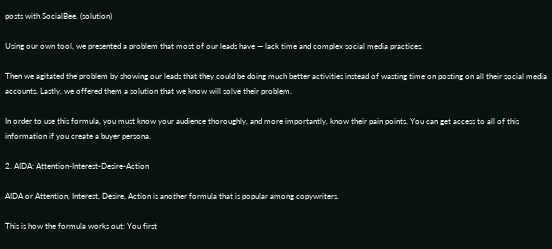posts with SocialBee. (solution)

Using our own tool, we presented a problem that most of our leads have — lack time and complex social media practices.

Then we agitated the problem by showing our leads that they could be doing much better activities instead of wasting time on posting on all their social media accounts. Lastly, we offered them a solution that we know will solve their problem.

In order to use this formula, you must know your audience thoroughly, and more importantly, know their pain points. You can get access to all of this information if you create a buyer persona.

2. AIDA: Attention-Interest-Desire-Action

AIDA or Attention, Interest, Desire, Action is another formula that is popular among copywriters.

This is how the formula works out: You first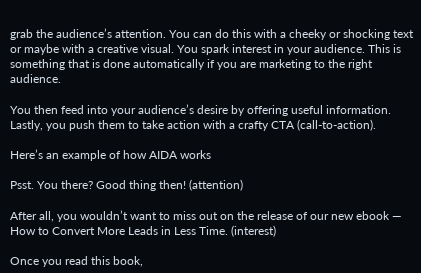grab the audience’s attention. You can do this with a cheeky or shocking text or maybe with a creative visual. You spark interest in your audience. This is something that is done automatically if you are marketing to the right audience.

You then feed into your audience’s desire by offering useful information. Lastly, you push them to take action with a crafty CTA (call-to-action).

Here’s an example of how AIDA works

Psst. You there? Good thing then! (attention)

After all, you wouldn’t want to miss out on the release of our new ebook — How to Convert More Leads in Less Time. (interest)

Once you read this book,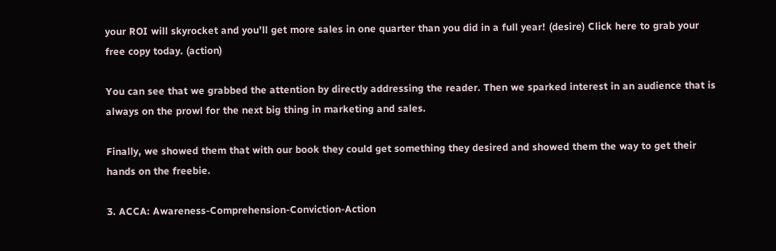your ROI will skyrocket and you’ll get more sales in one quarter than you did in a full year! (desire) Click here to grab your free copy today. (action)

You can see that we grabbed the attention by directly addressing the reader. Then we sparked interest in an audience that is always on the prowl for the next big thing in marketing and sales.

Finally, we showed them that with our book they could get something they desired and showed them the way to get their hands on the freebie.

3. ACCA: Awareness-Comprehension-Conviction-Action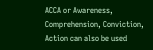ACCA or Awareness, Comprehension, Conviction, Action can also be used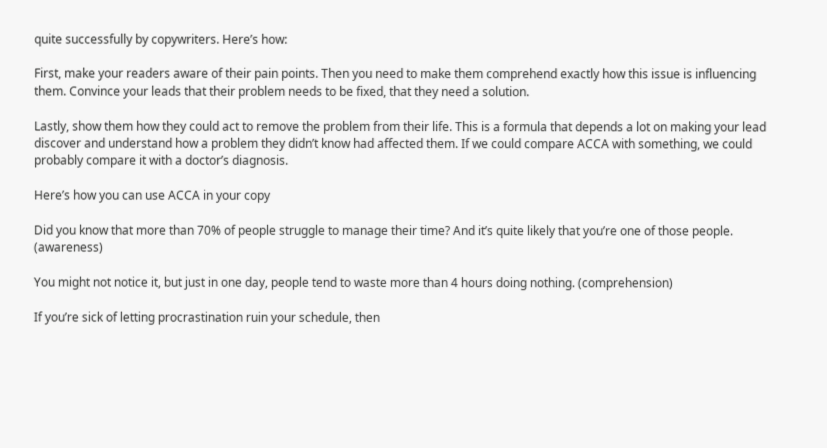quite successfully by copywriters. Here’s how:

First, make your readers aware of their pain points. Then you need to make them comprehend exactly how this issue is influencing them. Convince your leads that their problem needs to be fixed, that they need a solution.

Lastly, show them how they could act to remove the problem from their life. This is a formula that depends a lot on making your lead discover and understand how a problem they didn’t know had affected them. If we could compare ACCA with something, we could probably compare it with a doctor’s diagnosis.

Here’s how you can use ACCA in your copy

Did you know that more than 70% of people struggle to manage their time? And it’s quite likely that you’re one of those people. (awareness)

You might not notice it, but just in one day, people tend to waste more than 4 hours doing nothing. (comprehension)

If you’re sick of letting procrastination ruin your schedule, then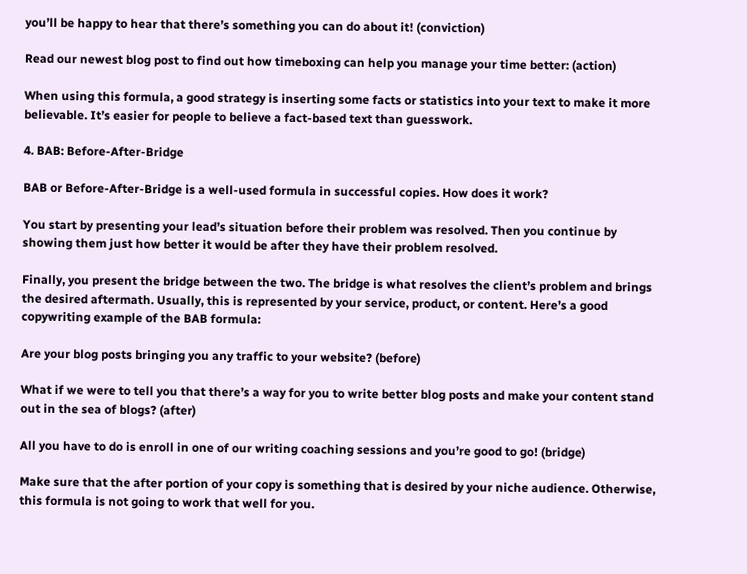you’ll be happy to hear that there’s something you can do about it! (conviction)

Read our newest blog post to find out how timeboxing can help you manage your time better: (action)

When using this formula, a good strategy is inserting some facts or statistics into your text to make it more believable. It’s easier for people to believe a fact-based text than guesswork.

4. BAB: Before-After-Bridge

BAB or Before-After-Bridge is a well-used formula in successful copies. How does it work?

You start by presenting your lead’s situation before their problem was resolved. Then you continue by showing them just how better it would be after they have their problem resolved.

Finally, you present the bridge between the two. The bridge is what resolves the client’s problem and brings the desired aftermath. Usually, this is represented by your service, product, or content. Here’s a good copywriting example of the BAB formula:

Are your blog posts bringing you any traffic to your website? (before)

What if we were to tell you that there’s a way for you to write better blog posts and make your content stand out in the sea of blogs? (after)

All you have to do is enroll in one of our writing coaching sessions and you’re good to go! (bridge)

Make sure that the after portion of your copy is something that is desired by your niche audience. Otherwise, this formula is not going to work that well for you.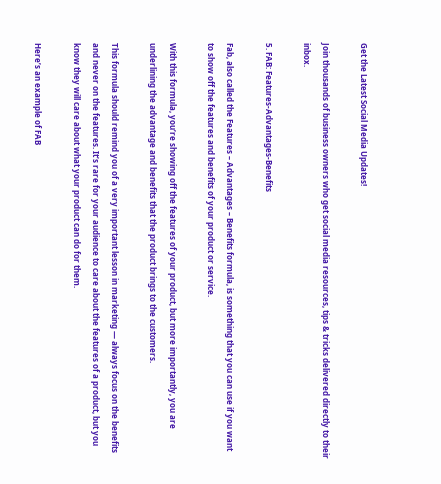Get the Latest Social Media Updates!

Join thousands of business owners who get social media resources, tips & tricks delivered directly to their inbox.

5. FAB: Features-Advantages-Benefits

Fab, also called the Features – Advantages – Benefits formula, is something that you can use if you want to show off the features and benefits of your product or service.

With this formula, you’re showing off the features of your product, but more importantly, you are underlining the advantage and benefits that the product brings to the customers.

This formula should remind you of a very important lesson in marketing — always focus on the benefits and never on the features. It’s rare for your audience to care about the features of a product, but you know they will care about what your product can do for them.

Here’s an example of FAB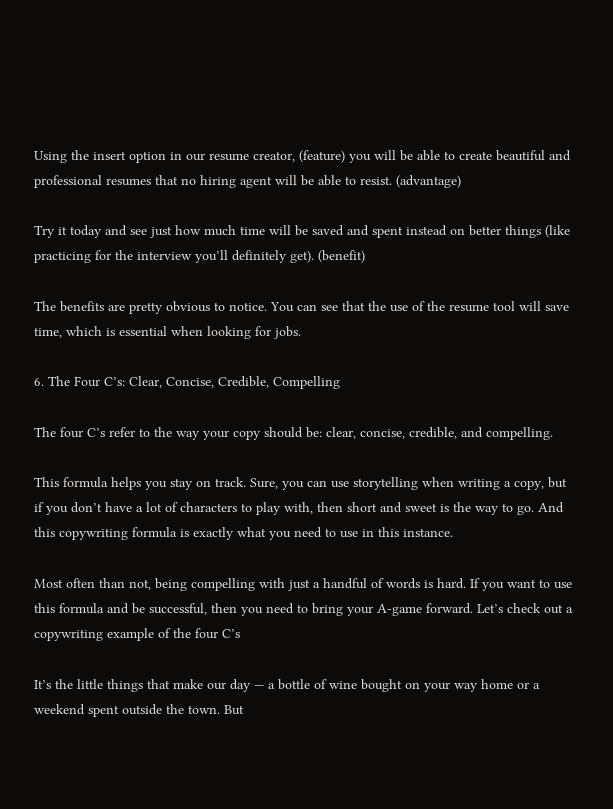Using the insert option in our resume creator, (feature) you will be able to create beautiful and professional resumes that no hiring agent will be able to resist. (advantage)

Try it today and see just how much time will be saved and spent instead on better things (like practicing for the interview you’ll definitely get). (benefit)

The benefits are pretty obvious to notice. You can see that the use of the resume tool will save time, which is essential when looking for jobs.

6. The Four C’s: Clear, Concise, Credible, Compelling

The four C’s refer to the way your copy should be: clear, concise, credible, and compelling.

This formula helps you stay on track. Sure, you can use storytelling when writing a copy, but if you don’t have a lot of characters to play with, then short and sweet is the way to go. And this copywriting formula is exactly what you need to use in this instance.

Most often than not, being compelling with just a handful of words is hard. If you want to use this formula and be successful, then you need to bring your A-game forward. Let’s check out a copywriting example of the four C’s

It’s the little things that make our day — a bottle of wine bought on your way home or a weekend spent outside the town. But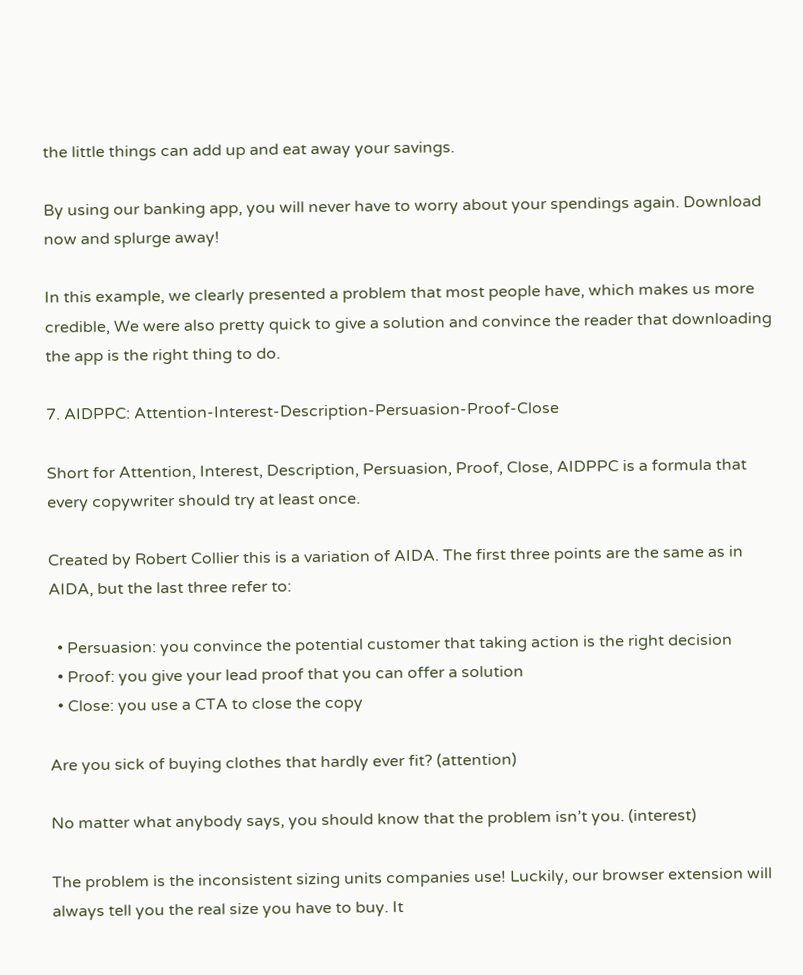the little things can add up and eat away your savings.

By using our banking app, you will never have to worry about your spendings again. Download now and splurge away!

In this example, we clearly presented a problem that most people have, which makes us more credible, We were also pretty quick to give a solution and convince the reader that downloading the app is the right thing to do.

7. AIDPPC: Attention-Interest-Description-Persuasion-Proof-Close

Short for Attention, Interest, Description, Persuasion, Proof, Close, AIDPPC is a formula that every copywriter should try at least once.

Created by Robert Collier this is a variation of AIDA. The first three points are the same as in AIDA, but the last three refer to:

  • Persuasion: you convince the potential customer that taking action is the right decision
  • Proof: you give your lead proof that you can offer a solution
  • Close: you use a CTA to close the copy

Are you sick of buying clothes that hardly ever fit? (attention)

No matter what anybody says, you should know that the problem isn’t you. (interest)

The problem is the inconsistent sizing units companies use! Luckily, our browser extension will always tell you the real size you have to buy. It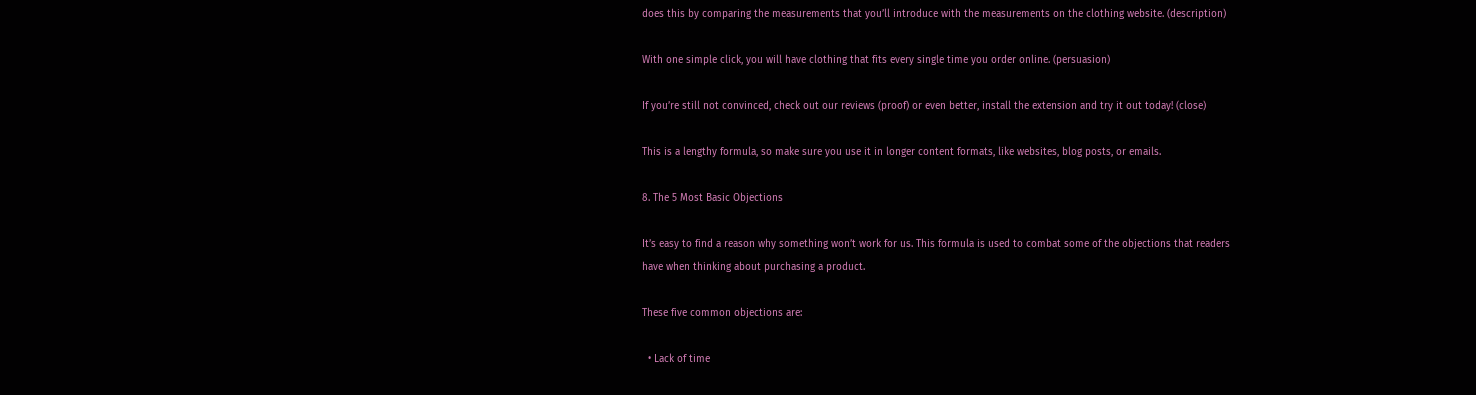does this by comparing the measurements that you’ll introduce with the measurements on the clothing website. (description)

With one simple click, you will have clothing that fits every single time you order online. (persuasion)

If you’re still not convinced, check out our reviews (proof) or even better, install the extension and try it out today! (close)

This is a lengthy formula, so make sure you use it in longer content formats, like websites, blog posts, or emails.

8. The 5 Most Basic Objections

It’s easy to find a reason why something won’t work for us. This formula is used to combat some of the objections that readers have when thinking about purchasing a product.

These five common objections are:

  • Lack of time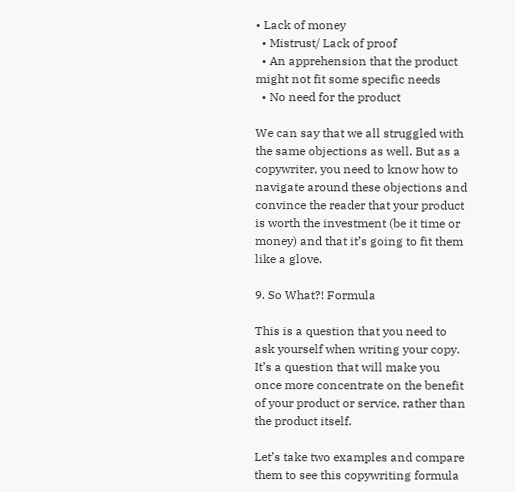• Lack of money
  • Mistrust/ Lack of proof
  • An apprehension that the product might not fit some specific needs
  • No need for the product

We can say that we all struggled with the same objections as well. But as a copywriter, you need to know how to navigate around these objections and convince the reader that your product is worth the investment (be it time or money) and that it’s going to fit them like a glove.

9. So What?! Formula

This is a question that you need to ask yourself when writing your copy. It’s a question that will make you once more concentrate on the benefit of your product or service, rather than the product itself.

Let’s take two examples and compare them to see this copywriting formula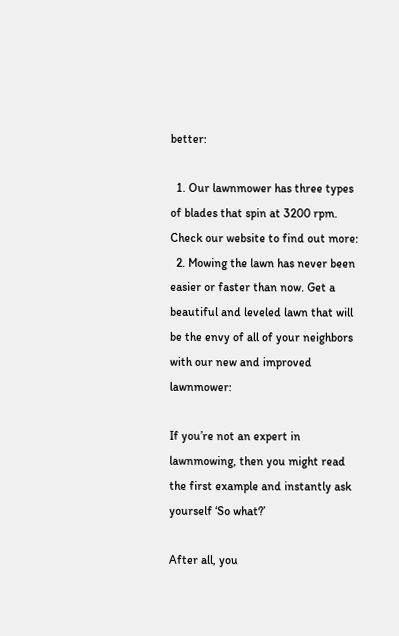better:

  1. Our lawnmower has three types of blades that spin at 3200 rpm. Check our website to find out more:
  2. Mowing the lawn has never been easier or faster than now. Get a beautiful and leveled lawn that will be the envy of all of your neighbors with our new and improved lawnmower:

If you’re not an expert in lawnmowing, then you might read the first example and instantly ask yourself ‘So what?’

After all, you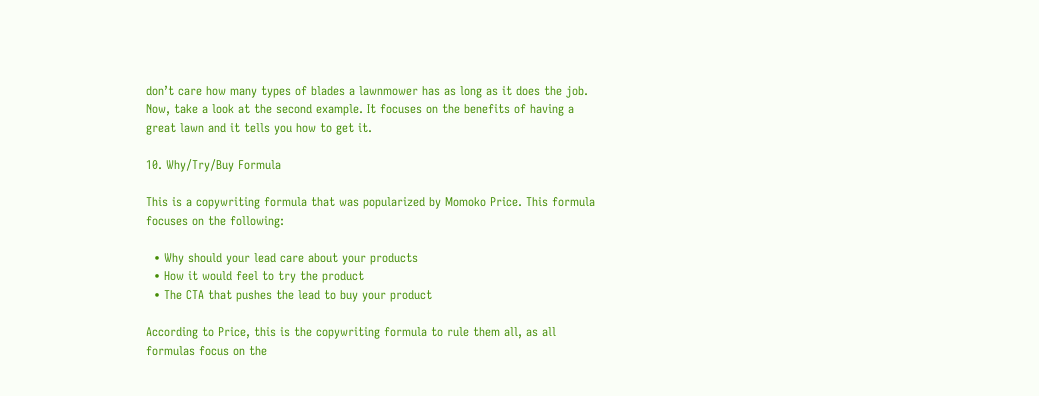don’t care how many types of blades a lawnmower has as long as it does the job. Now, take a look at the second example. It focuses on the benefits of having a great lawn and it tells you how to get it.

10. Why/Try/Buy Formula

This is a copywriting formula that was popularized by Momoko Price. This formula focuses on the following:

  • Why should your lead care about your products
  • How it would feel to try the product
  • The CTA that pushes the lead to buy your product

According to Price, this is the copywriting formula to rule them all, as all formulas focus on the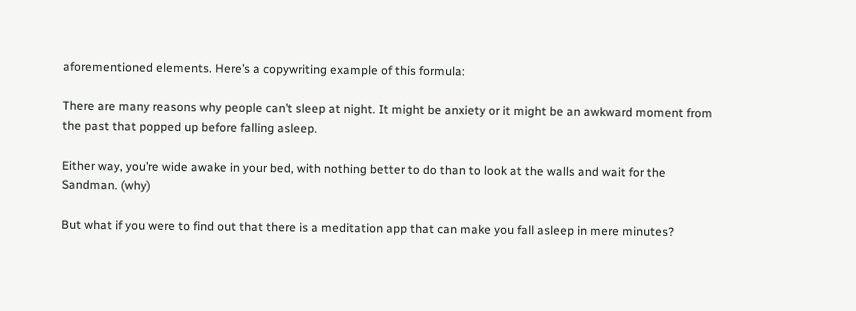aforementioned elements. Here’s a copywriting example of this formula:

There are many reasons why people can’t sleep at night. It might be anxiety or it might be an awkward moment from the past that popped up before falling asleep.

Either way, you’re wide awake in your bed, with nothing better to do than to look at the walls and wait for the Sandman. (why)

But what if you were to find out that there is a meditation app that can make you fall asleep in mere minutes?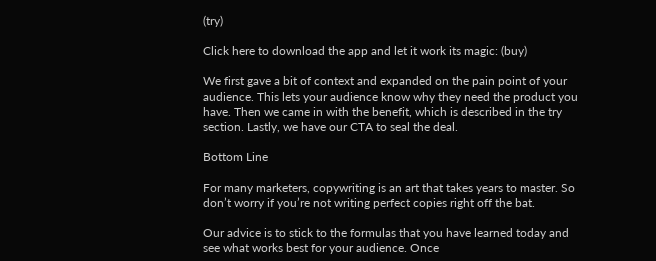(try)

Click here to download the app and let it work its magic: (buy)

We first gave a bit of context and expanded on the pain point of your audience. This lets your audience know why they need the product you have. Then we came in with the benefit, which is described in the try section. Lastly, we have our CTA to seal the deal.

Bottom Line

For many marketers, copywriting is an art that takes years to master. So don’t worry if you’re not writing perfect copies right off the bat.

Our advice is to stick to the formulas that you have learned today and see what works best for your audience. Once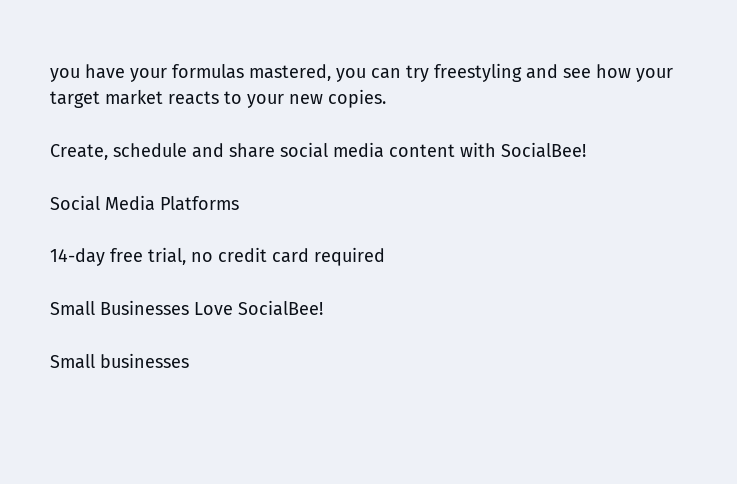you have your formulas mastered, you can try freestyling and see how your target market reacts to your new copies.

Create, schedule and share social media content with SocialBee!

Social Media Platforms

14-day free trial, no credit card required

Small Businesses Love SocialBee!

Small businesses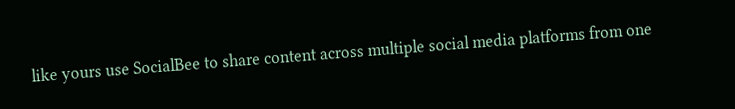like yours use SocialBee to share content across multiple social media platforms from one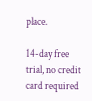place.

14-day free trial, no credit card required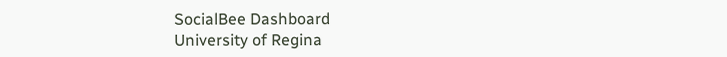SocialBee Dashboard
University of Regina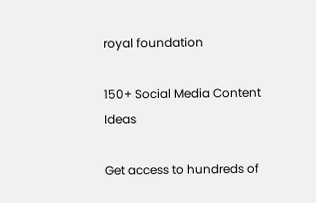royal foundation

150+ Social Media Content Ideas

Get access to hundreds of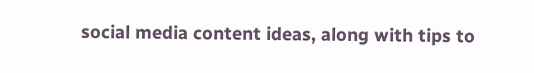social media content ideas, along with tips to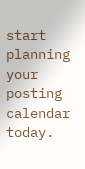start planning your posting calendar today.